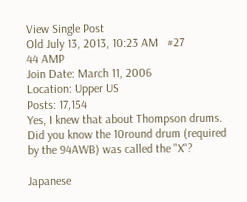View Single Post
Old July 13, 2013, 10:23 AM   #27
44 AMP
Join Date: March 11, 2006
Location: Upper US
Posts: 17,154
Yes, I knew that about Thompson drums. Did you know the 10round drum (required by the 94AWB) was called the "X"?

Japanese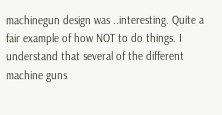machinegun design was ..interesting. Quite a fair example of how NOT to do things. I understand that several of the different machine guns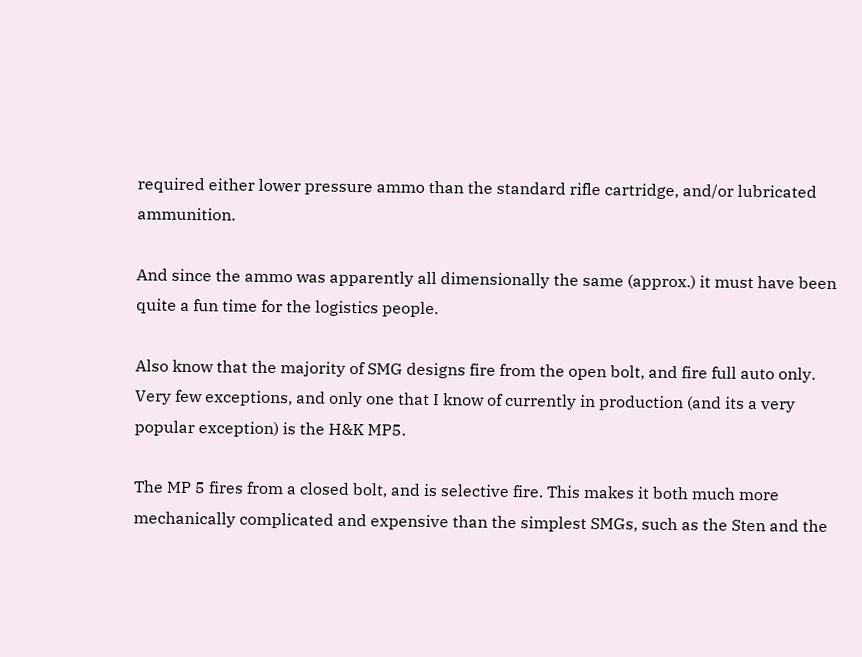required either lower pressure ammo than the standard rifle cartridge, and/or lubricated ammunition.

And since the ammo was apparently all dimensionally the same (approx.) it must have been quite a fun time for the logistics people.

Also know that the majority of SMG designs fire from the open bolt, and fire full auto only. Very few exceptions, and only one that I know of currently in production (and its a very popular exception) is the H&K MP5.

The MP 5 fires from a closed bolt, and is selective fire. This makes it both much more mechanically complicated and expensive than the simplest SMGs, such as the Sten and the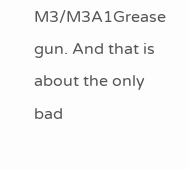M3/M3A1Grease gun. And that is about the only bad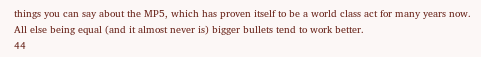things you can say about the MP5, which has proven itself to be a world class act for many years now.
All else being equal (and it almost never is) bigger bullets tend to work better.
44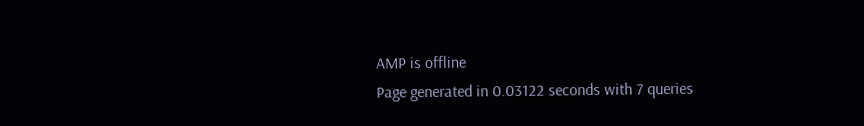AMP is offline
Page generated in 0.03122 seconds with 7 queries